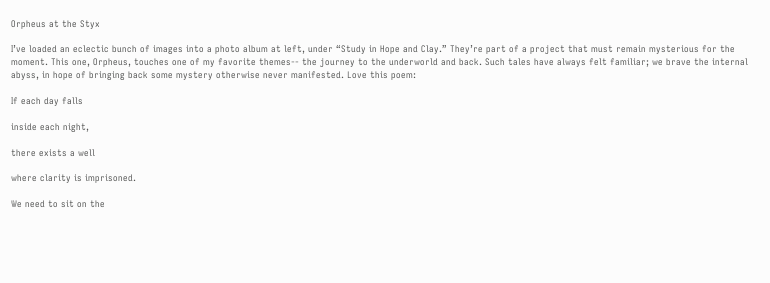Orpheus at the Styx

I’ve loaded an eclectic bunch of images into a photo album at left, under “Study in Hope and Clay.” They’re part of a project that must remain mysterious for the moment. This one, Orpheus, touches one of my favorite themes-- the journey to the underworld and back. Such tales have always felt familiar; we brave the internal abyss, in hope of bringing back some mystery otherwise never manifested. Love this poem:

If each day falls

inside each night,

there exists a well

where clarity is imprisoned.

We need to sit on the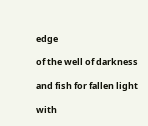edge

of the well of darkness

and fish for fallen light

with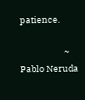patience.

                      ~ Pablo Neruda